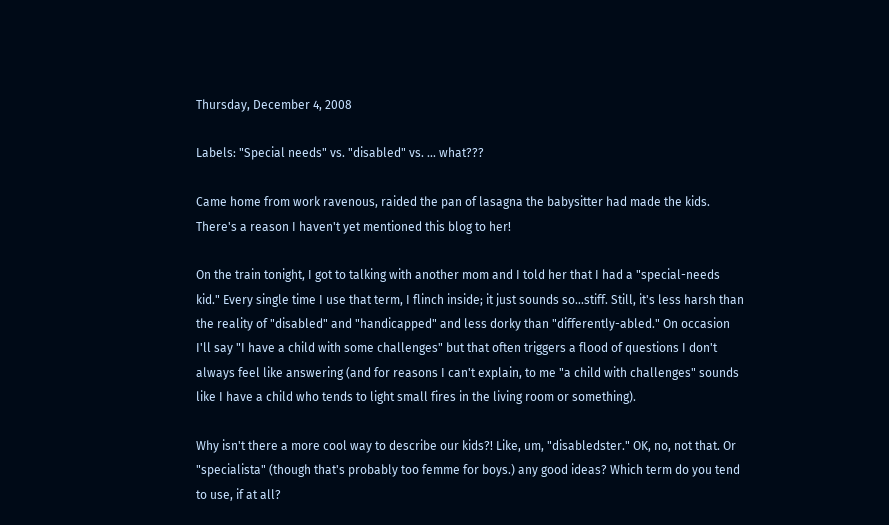Thursday, December 4, 2008

Labels: "Special needs" vs. "disabled" vs. ... what???

Came home from work ravenous, raided the pan of lasagna the babysitter had made the kids. There's a reason I haven't yet mentioned this blog to her!

On the train tonight, I got to talking with another mom and I told her that I had a "special-needs kid." Every single time I use that term, I flinch inside; it just sounds so...stiff. Still, it's less harsh than the reality of "disabled" and "handicapped" and less dorky than "differently-abled." On occasion I'll say "I have a child with some challenges" but that often triggers a flood of questions I don't always feel like answering (and for reasons I can't explain, to me "a child with challenges" sounds like I have a child who tends to light small fires in the living room or something).

Why isn't there a more cool way to describe our kids?! Like, um, "disabledster." OK, no, not that. Or "specialista" (though that's probably too femme for boys.) any good ideas? Which term do you tend to use, if at all?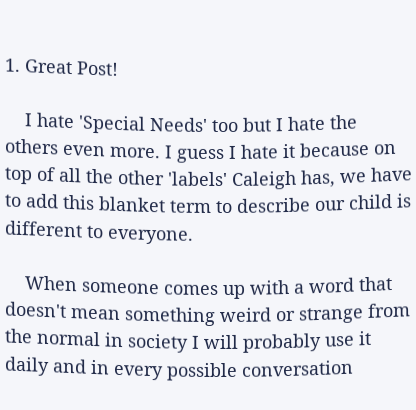1. Great Post!

    I hate 'Special Needs' too but I hate the others even more. I guess I hate it because on top of all the other 'labels' Caleigh has, we have to add this blanket term to describe our child is different to everyone.

    When someone comes up with a word that doesn't mean something weird or strange from the normal in society I will probably use it daily and in every possible conversation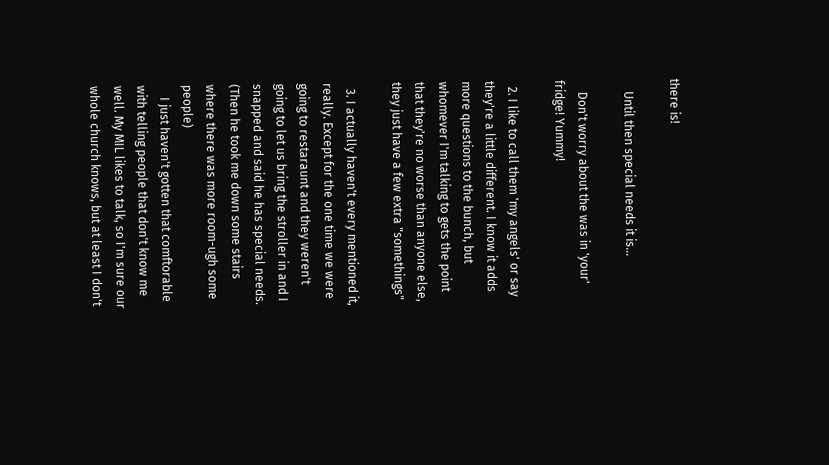there is!

    Until then special needs it is...

    Don't worry about the was in 'your' fridge! Yummy!

  2. I like to call them 'my angels' or say they're a little different. I know it adds more questions to the bunch, but whomever I'm talking to gets the point that they're no worse than anyone else, they just have a few extra "somethings"

  3. I actually haven't every mentioned it, really. Except for the one time we were going to restaraunt and they weren't going to let us bring the stroller in and I snapped and said he has special needs. (Then he took me down some stairs where there was more room-ugh some people)
    I just haven't gotten that comftorable with telling people that don't know me well. My MIL likes to talk, so I'm sure our whole church knows, but at least I don't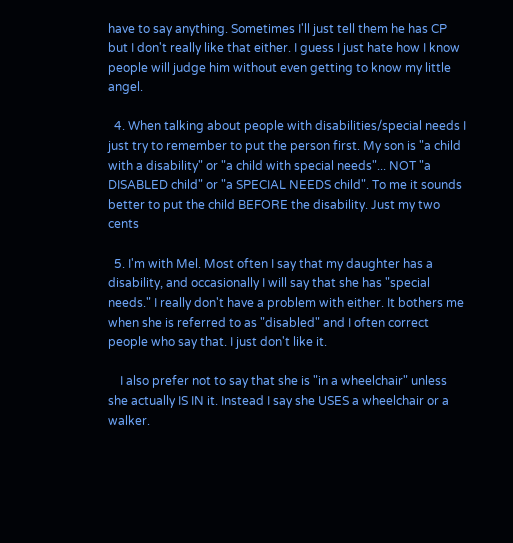have to say anything. Sometimes I'll just tell them he has CP but I don't really like that either. I guess I just hate how I know people will judge him without even getting to know my little angel.

  4. When talking about people with disabilities/special needs I just try to remember to put the person first. My son is "a child with a disability" or "a child with special needs"... NOT "a DISABLED child" or "a SPECIAL NEEDS child". To me it sounds better to put the child BEFORE the disability. Just my two cents

  5. I'm with Mel. Most often I say that my daughter has a disability, and occasionally I will say that she has "special needs." I really don't have a problem with either. It bothers me when she is referred to as "disabled" and I often correct people who say that. I just don't like it.

    I also prefer not to say that she is "in a wheelchair" unless she actually IS IN it. Instead I say she USES a wheelchair or a walker.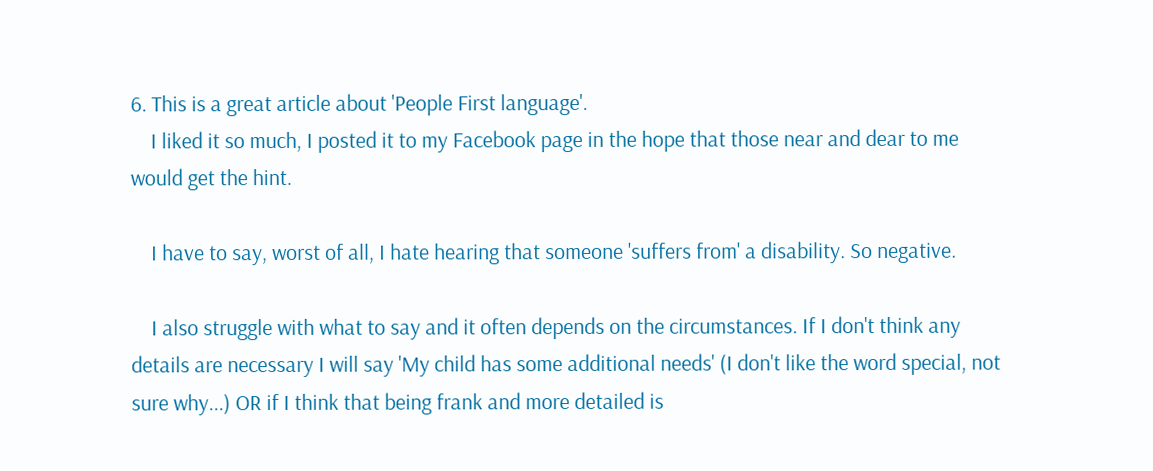6. This is a great article about 'People First language'.
    I liked it so much, I posted it to my Facebook page in the hope that those near and dear to me would get the hint.

    I have to say, worst of all, I hate hearing that someone 'suffers from' a disability. So negative.

    I also struggle with what to say and it often depends on the circumstances. If I don't think any details are necessary I will say 'My child has some additional needs' (I don't like the word special, not sure why...) OR if I think that being frank and more detailed is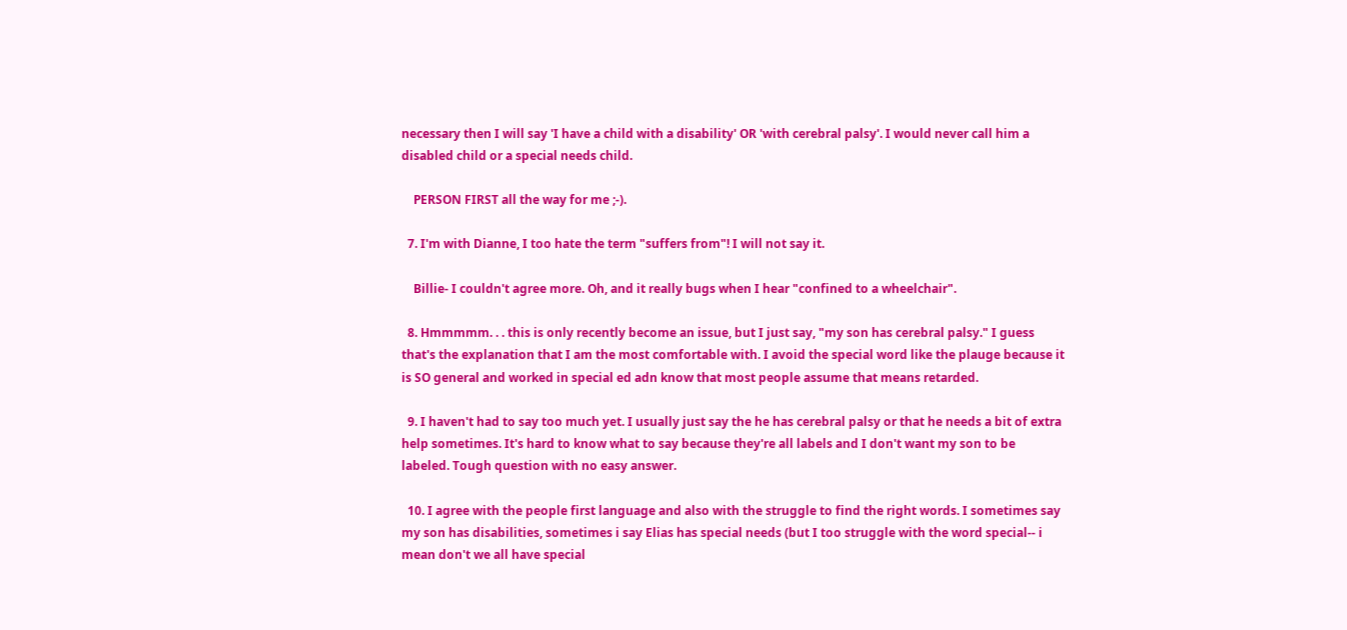necessary then I will say 'I have a child with a disability' OR 'with cerebral palsy'. I would never call him a disabled child or a special needs child.

    PERSON FIRST all the way for me ;-).

  7. I'm with Dianne, I too hate the term "suffers from"! I will not say it.

    Billie- I couldn't agree more. Oh, and it really bugs when I hear "confined to a wheelchair".

  8. Hmmmmm. . . this is only recently become an issue, but I just say, "my son has cerebral palsy." I guess that's the explanation that I am the most comfortable with. I avoid the special word like the plauge because it is SO general and worked in special ed adn know that most people assume that means retarded.

  9. I haven't had to say too much yet. I usually just say the he has cerebral palsy or that he needs a bit of extra help sometimes. It's hard to know what to say because they're all labels and I don't want my son to be labeled. Tough question with no easy answer.

  10. I agree with the people first language and also with the struggle to find the right words. I sometimes say my son has disabilities, sometimes i say Elias has special needs (but I too struggle with the word special-- i mean don't we all have special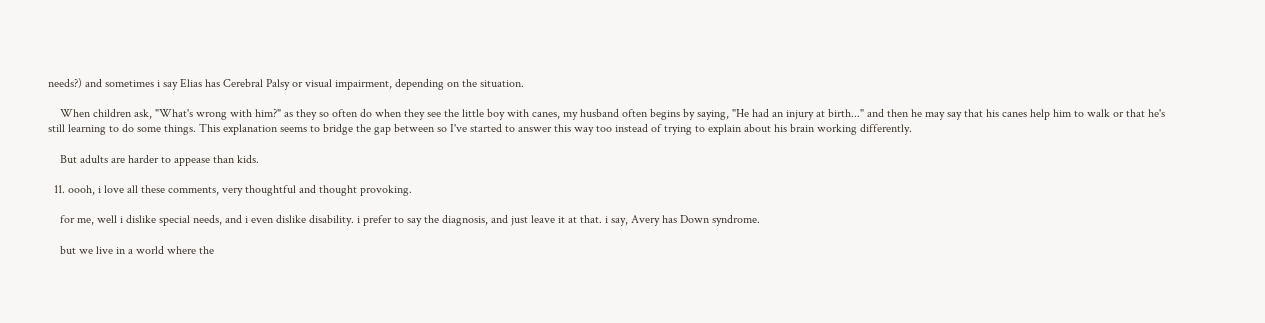needs?) and sometimes i say Elias has Cerebral Palsy or visual impairment, depending on the situation.

    When children ask, "What's wrong with him?" as they so often do when they see the little boy with canes, my husband often begins by saying, "He had an injury at birth..." and then he may say that his canes help him to walk or that he's still learning to do some things. This explanation seems to bridge the gap between so I've started to answer this way too instead of trying to explain about his brain working differently.

    But adults are harder to appease than kids.

  11. oooh, i love all these comments, very thoughtful and thought provoking.

    for me, well i dislike special needs, and i even dislike disability. i prefer to say the diagnosis, and just leave it at that. i say, Avery has Down syndrome.

    but we live in a world where the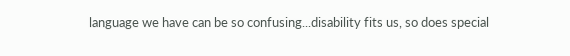language we have can be so confusing...disability fits us, so does special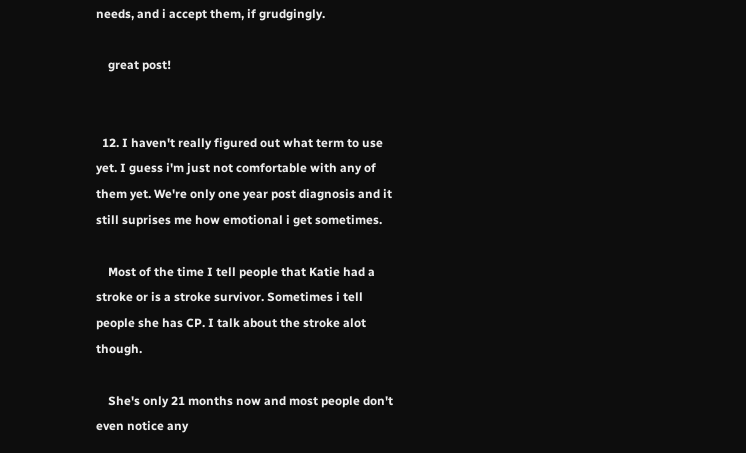needs, and i accept them, if grudgingly.

    great post!


  12. I haven't really figured out what term to use yet. I guess i'm just not comfortable with any of them yet. We're only one year post diagnosis and it still suprises me how emotional i get sometimes.

    Most of the time I tell people that Katie had a stroke or is a stroke survivor. Sometimes i tell people she has CP. I talk about the stroke alot though.

    She's only 21 months now and most people don't even notice any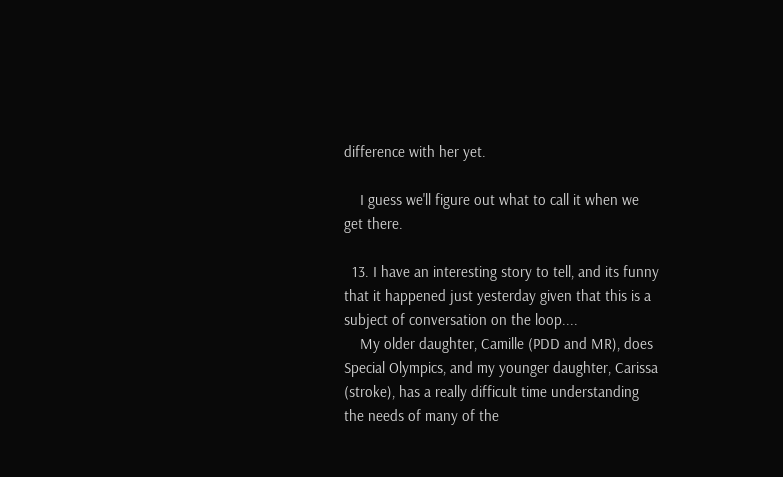difference with her yet.

    I guess we'll figure out what to call it when we get there.

  13. I have an interesting story to tell, and its funny that it happened just yesterday given that this is a subject of conversation on the loop....
    My older daughter, Camille (PDD and MR), does Special Olympics, and my younger daughter, Carissa (stroke), has a really difficult time understanding the needs of many of the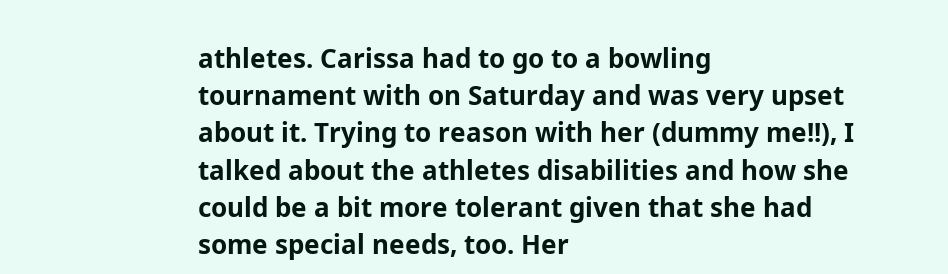athletes. Carissa had to go to a bowling tournament with on Saturday and was very upset about it. Trying to reason with her (dummy me!!), I talked about the athletes disabilities and how she could be a bit more tolerant given that she had some special needs, too. Her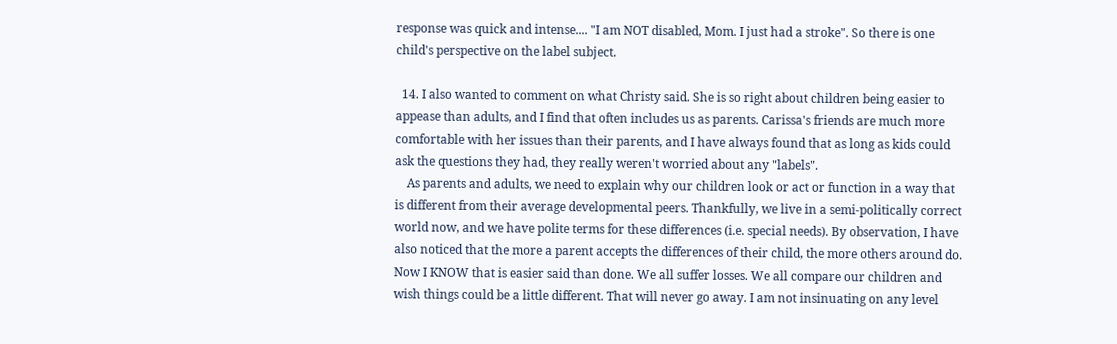response was quick and intense.... "I am NOT disabled, Mom. I just had a stroke". So there is one child's perspective on the label subject.

  14. I also wanted to comment on what Christy said. She is so right about children being easier to appease than adults, and I find that often includes us as parents. Carissa's friends are much more comfortable with her issues than their parents, and I have always found that as long as kids could ask the questions they had, they really weren't worried about any "labels".
    As parents and adults, we need to explain why our children look or act or function in a way that is different from their average developmental peers. Thankfully, we live in a semi-politically correct world now, and we have polite terms for these differences (i.e. special needs). By observation, I have also noticed that the more a parent accepts the differences of their child, the more others around do. Now I KNOW that is easier said than done. We all suffer losses. We all compare our children and wish things could be a little different. That will never go away. I am not insinuating on any level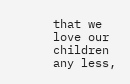that we love our children any less,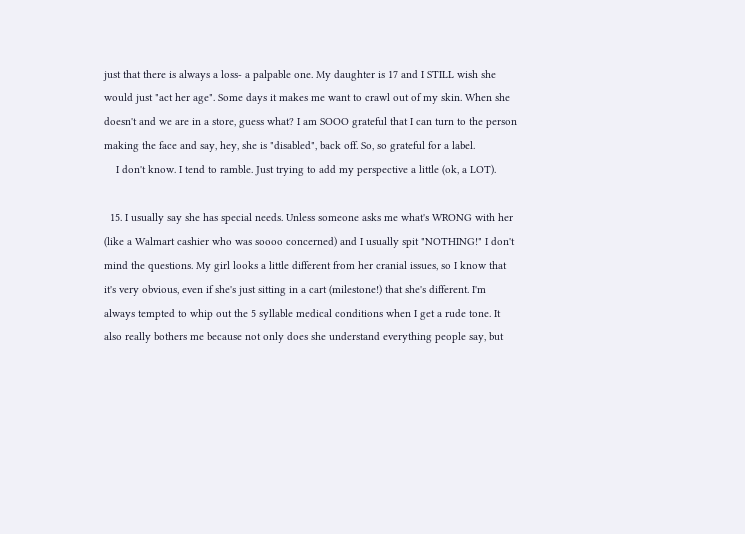just that there is always a loss- a palpable one. My daughter is 17 and I STILL wish she would just "act her age". Some days it makes me want to crawl out of my skin. When she doesn't and we are in a store, guess what? I am SOOO grateful that I can turn to the person making the face and say, hey, she is "disabled", back off. So, so grateful for a label.
    I don't know. I tend to ramble. Just trying to add my perspective a little (ok, a LOT).

  15. I usually say she has special needs. Unless someone asks me what's WRONG with her (like a Walmart cashier who was soooo concerned) and I usually spit "NOTHING!" I don't mind the questions. My girl looks a little different from her cranial issues, so I know that it's very obvious, even if she's just sitting in a cart (milestone!) that she's different. I'm always tempted to whip out the 5 syllable medical conditions when I get a rude tone. It also really bothers me because not only does she understand everything people say, but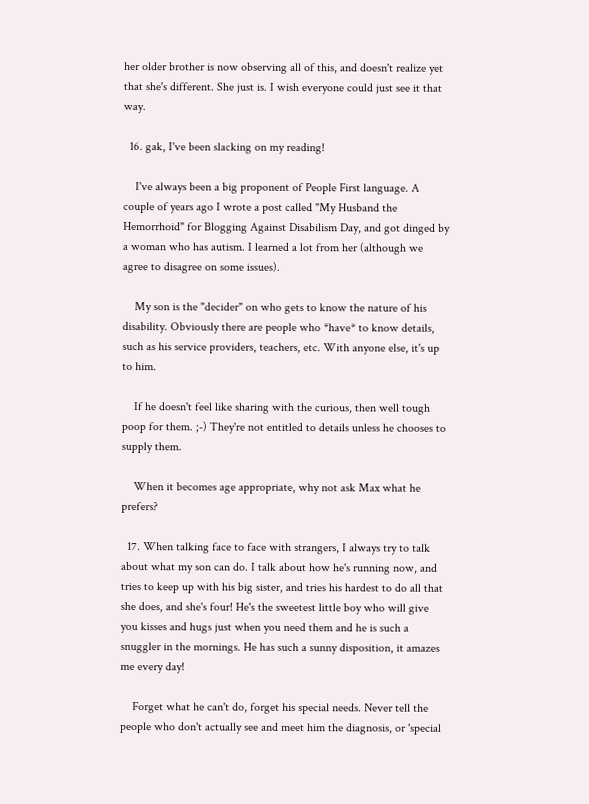her older brother is now observing all of this, and doesn't realize yet that she's different. She just is. I wish everyone could just see it that way.

  16. gak, I've been slacking on my reading!

    I've always been a big proponent of People First language. A couple of years ago I wrote a post called "My Husband the Hemorrhoid" for Blogging Against Disabilism Day, and got dinged by a woman who has autism. I learned a lot from her (although we agree to disagree on some issues).

    My son is the "decider" on who gets to know the nature of his disability. Obviously there are people who *have* to know details, such as his service providers, teachers, etc. With anyone else, it's up to him.

    If he doesn't feel like sharing with the curious, then well tough poop for them. ;-) They're not entitled to details unless he chooses to supply them.

    When it becomes age appropriate, why not ask Max what he prefers?

  17. When talking face to face with strangers, I always try to talk about what my son can do. I talk about how he's running now, and tries to keep up with his big sister, and tries his hardest to do all that she does, and she's four! He's the sweetest little boy who will give you kisses and hugs just when you need them and he is such a snuggler in the mornings. He has such a sunny disposition, it amazes me every day!

    Forget what he can't do, forget his special needs. Never tell the people who don't actually see and meet him the diagnosis, or 'special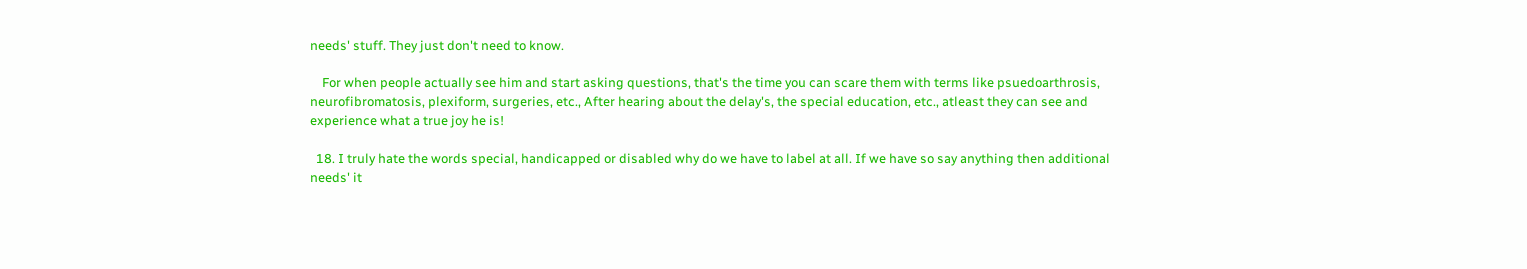needs' stuff. They just don't need to know.

    For when people actually see him and start asking questions, that's the time you can scare them with terms like psuedoarthrosis, neurofibromatosis, plexiform, surgeries, etc., After hearing about the delay's, the special education, etc., atleast they can see and experience what a true joy he is!

  18. I truly hate the words special, handicapped or disabled why do we have to label at all. If we have so say anything then additional needs' it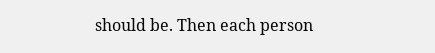should be. Then each person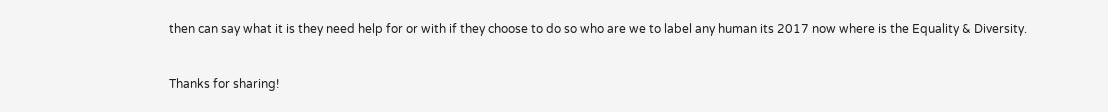then can say what it is they need help for or with if they choose to do so who are we to label any human its 2017 now where is the Equality & Diversity.


Thanks for sharing!